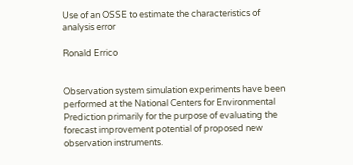Use of an OSSE to estimate the characteristics of analysis error

Ronald Errico


Observation system simulation experiments have been performed at the National Centers for Environmental Prediction primarily for the purpose of evaluating the forecast improvement potential of proposed new observation instruments.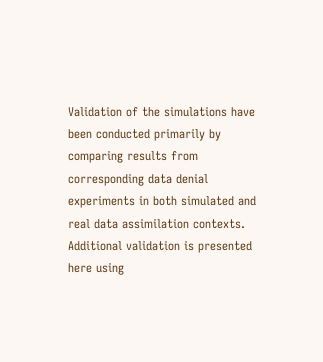Validation of the simulations have been conducted primarily by comparing results from corresponding data denial experiments in both simulated and real data assimilation contexts. Additional validation is presented here using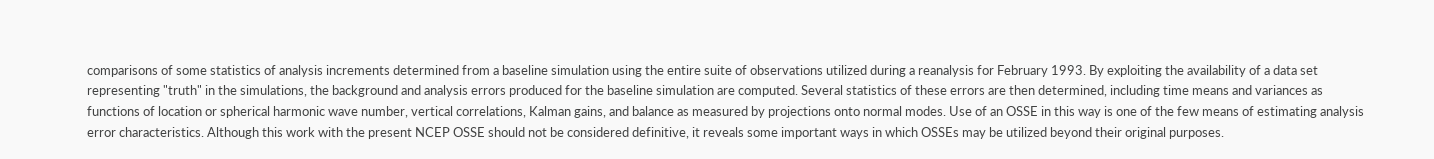comparisons of some statistics of analysis increments determined from a baseline simulation using the entire suite of observations utilized during a reanalysis for February 1993. By exploiting the availability of a data set representing "truth" in the simulations, the background and analysis errors produced for the baseline simulation are computed. Several statistics of these errors are then determined, including time means and variances as functions of location or spherical harmonic wave number, vertical correlations, Kalman gains, and balance as measured by projections onto normal modes. Use of an OSSE in this way is one of the few means of estimating analysis error characteristics. Although this work with the present NCEP OSSE should not be considered definitive, it reveals some important ways in which OSSEs may be utilized beyond their original purposes.